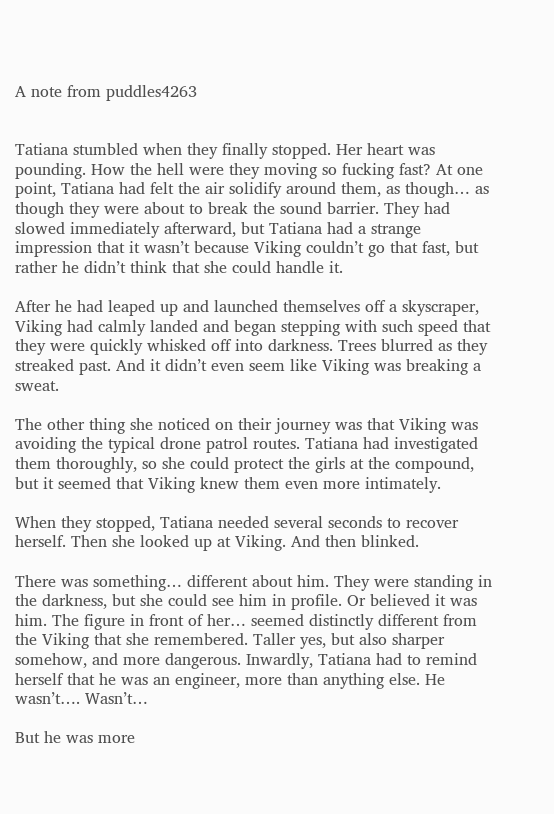A note from puddles4263


Tatiana stumbled when they finally stopped. Her heart was pounding. How the hell were they moving so fucking fast? At one point, Tatiana had felt the air solidify around them, as though… as though they were about to break the sound barrier. They had slowed immediately afterward, but Tatiana had a strange impression that it wasn’t because Viking couldn’t go that fast, but rather he didn’t think that she could handle it.

After he had leaped up and launched themselves off a skyscraper, Viking had calmly landed and began stepping with such speed that they were quickly whisked off into darkness. Trees blurred as they streaked past. And it didn’t even seem like Viking was breaking a sweat.

The other thing she noticed on their journey was that Viking was avoiding the typical drone patrol routes. Tatiana had investigated them thoroughly, so she could protect the girls at the compound, but it seemed that Viking knew them even more intimately.

When they stopped, Tatiana needed several seconds to recover herself. Then she looked up at Viking. And then blinked.

There was something… different about him. They were standing in the darkness, but she could see him in profile. Or believed it was him. The figure in front of her… seemed distinctly different from the Viking that she remembered. Taller yes, but also sharper somehow, and more dangerous. Inwardly, Tatiana had to remind herself that he was an engineer, more than anything else. He wasn’t…. Wasn’t…

But he was more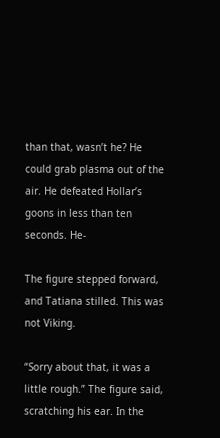than that, wasn’t he? He could grab plasma out of the air. He defeated Hollar’s goons in less than ten seconds. He-

The figure stepped forward, and Tatiana stilled. This was not Viking.

“Sorry about that, it was a little rough.” The figure said, scratching his ear. In the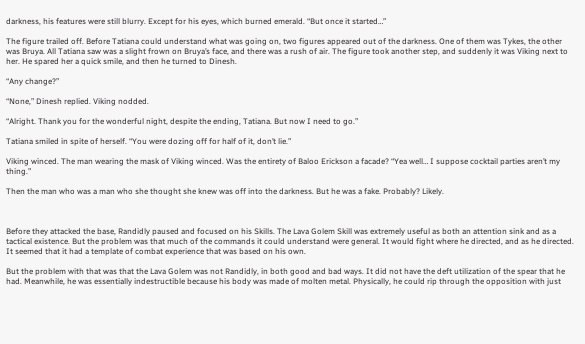darkness, his features were still blurry. Except for his eyes, which burned emerald. “But once it started…”

The figure trailed off. Before Tatiana could understand what was going on, two figures appeared out of the darkness. One of them was Tykes, the other was Bruya. All Tatiana saw was a slight frown on Bruya’s face, and there was a rush of air. The figure took another step, and suddenly it was Viking next to her. He spared her a quick smile, and then he turned to Dinesh.

“Any change?”

“None,” Dinesh replied. Viking nodded.

“Alright. Thank you for the wonderful night, despite the ending, Tatiana. But now I need to go.”

Tatiana smiled in spite of herself. “You were dozing off for half of it, don’t lie.”

Viking winced. The man wearing the mask of Viking winced. Was the entirety of Baloo Erickson a facade? “Yea well… I suppose cocktail parties aren’t my thing.”

Then the man who was a man who she thought she knew was off into the darkness. But he was a fake. Probably? Likely.



Before they attacked the base, Randidly paused and focused on his Skills. The Lava Golem Skill was extremely useful as both an attention sink and as a tactical existence. But the problem was that much of the commands it could understand were general. It would fight where he directed, and as he directed. It seemed that it had a template of combat experience that was based on his own.

But the problem with that was that the Lava Golem was not Randidly, in both good and bad ways. It did not have the deft utilization of the spear that he had. Meanwhile, he was essentially indestructible because his body was made of molten metal. Physically, he could rip through the opposition with just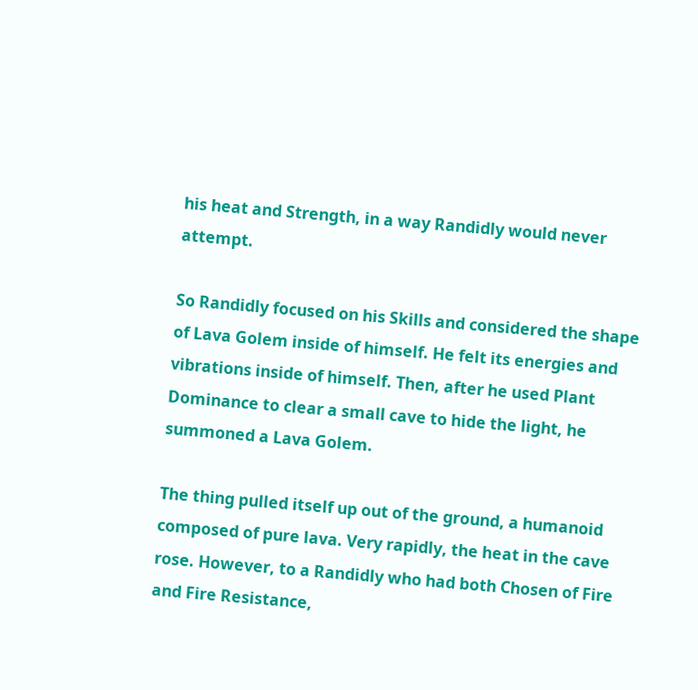his heat and Strength, in a way Randidly would never attempt.

So Randidly focused on his Skills and considered the shape of Lava Golem inside of himself. He felt its energies and vibrations inside of himself. Then, after he used Plant Dominance to clear a small cave to hide the light, he summoned a Lava Golem.

The thing pulled itself up out of the ground, a humanoid composed of pure lava. Very rapidly, the heat in the cave rose. However, to a Randidly who had both Chosen of Fire and Fire Resistance,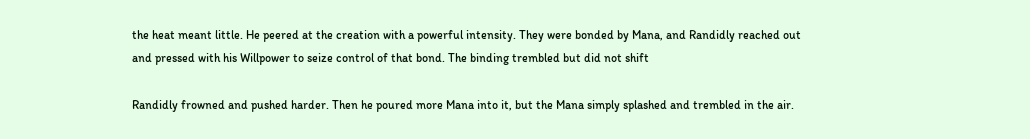the heat meant little. He peered at the creation with a powerful intensity. They were bonded by Mana, and Randidly reached out and pressed with his Willpower to seize control of that bond. The binding trembled but did not shift

Randidly frowned and pushed harder. Then he poured more Mana into it, but the Mana simply splashed and trembled in the air.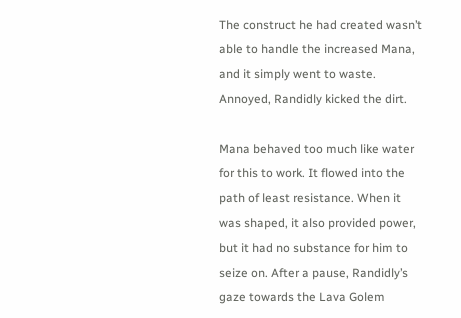The construct he had created wasn’t able to handle the increased Mana, and it simply went to waste. Annoyed, Randidly kicked the dirt.

Mana behaved too much like water for this to work. It flowed into the path of least resistance. When it was shaped, it also provided power, but it had no substance for him to seize on. After a pause, Randidly’s gaze towards the Lava Golem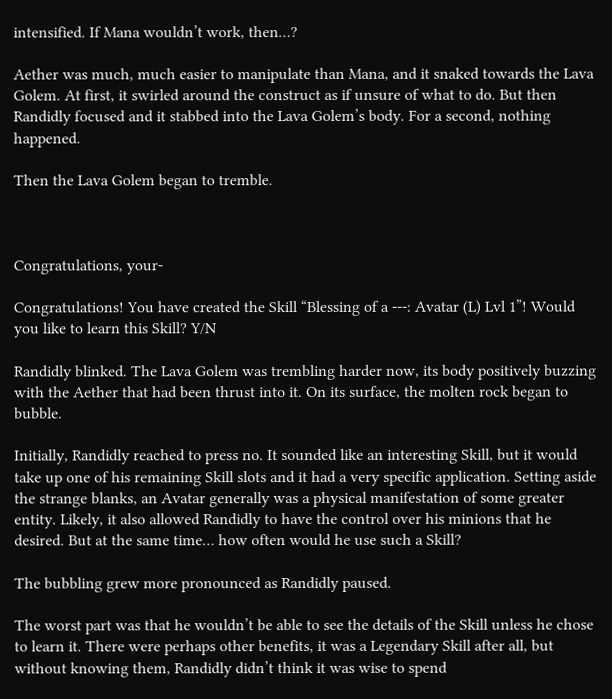intensified. If Mana wouldn’t work, then…?

Aether was much, much easier to manipulate than Mana, and it snaked towards the Lava Golem. At first, it swirled around the construct as if unsure of what to do. But then Randidly focused and it stabbed into the Lava Golem’s body. For a second, nothing happened.

Then the Lava Golem began to tremble.



Congratulations, your-

Congratulations! You have created the Skill “Blessing of a ---: Avatar (L) Lvl 1”! Would you like to learn this Skill? Y/N

Randidly blinked. The Lava Golem was trembling harder now, its body positively buzzing with the Aether that had been thrust into it. On its surface, the molten rock began to bubble.

Initially, Randidly reached to press no. It sounded like an interesting Skill, but it would take up one of his remaining Skill slots and it had a very specific application. Setting aside the strange blanks, an Avatar generally was a physical manifestation of some greater entity. Likely, it also allowed Randidly to have the control over his minions that he desired. But at the same time… how often would he use such a Skill?

The bubbling grew more pronounced as Randidly paused.

The worst part was that he wouldn’t be able to see the details of the Skill unless he chose to learn it. There were perhaps other benefits, it was a Legendary Skill after all, but without knowing them, Randidly didn’t think it was wise to spend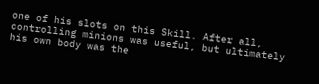one of his slots on this Skill. After all, controlling minions was useful, but ultimately his own body was the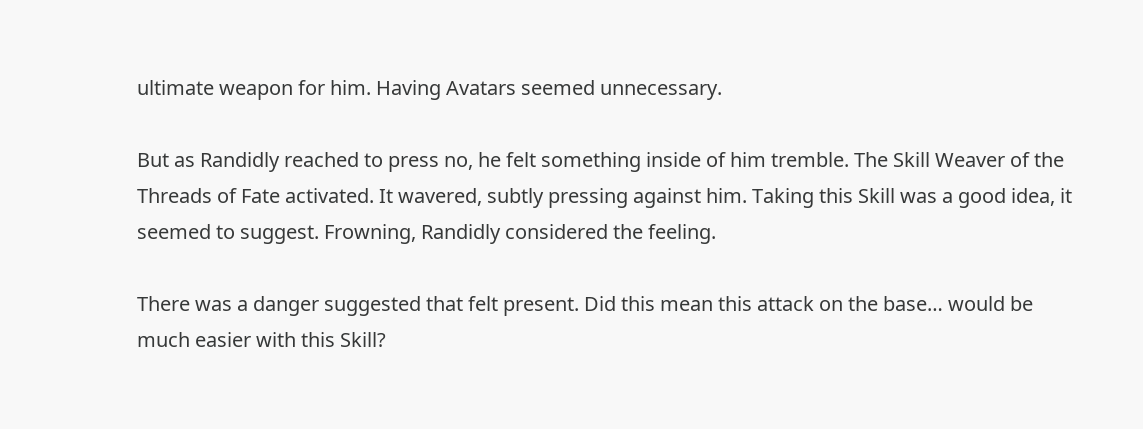ultimate weapon for him. Having Avatars seemed unnecessary.

But as Randidly reached to press no, he felt something inside of him tremble. The Skill Weaver of the Threads of Fate activated. It wavered, subtly pressing against him. Taking this Skill was a good idea, it seemed to suggest. Frowning, Randidly considered the feeling.

There was a danger suggested that felt present. Did this mean this attack on the base… would be much easier with this Skill?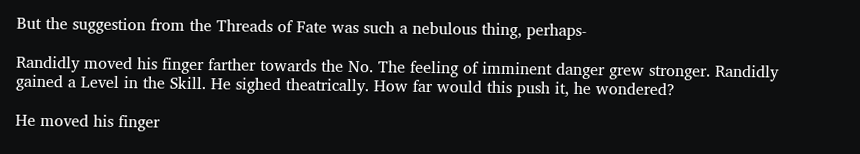But the suggestion from the Threads of Fate was such a nebulous thing, perhaps-

Randidly moved his finger farther towards the No. The feeling of imminent danger grew stronger. Randidly gained a Level in the Skill. He sighed theatrically. How far would this push it, he wondered?

He moved his finger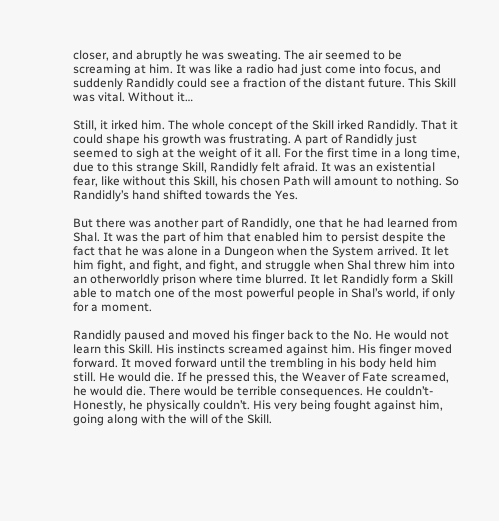closer, and abruptly he was sweating. The air seemed to be screaming at him. It was like a radio had just come into focus, and suddenly Randidly could see a fraction of the distant future. This Skill was vital. Without it…

Still, it irked him. The whole concept of the Skill irked Randidly. That it could shape his growth was frustrating. A part of Randidly just seemed to sigh at the weight of it all. For the first time in a long time, due to this strange Skill, Randidly felt afraid. It was an existential fear, like without this Skill, his chosen Path will amount to nothing. So Randidly’s hand shifted towards the Yes.

But there was another part of Randidly, one that he had learned from Shal. It was the part of him that enabled him to persist despite the fact that he was alone in a Dungeon when the System arrived. It let him fight, and fight, and fight, and struggle when Shal threw him into an otherworldly prison where time blurred. It let Randidly form a Skill able to match one of the most powerful people in Shal’s world, if only for a moment.

Randidly paused and moved his finger back to the No. He would not learn this Skill. His instincts screamed against him. His finger moved forward. It moved forward until the trembling in his body held him still. He would die. If he pressed this, the Weaver of Fate screamed, he would die. There would be terrible consequences. He couldn’t- Honestly, he physically couldn’t. His very being fought against him, going along with the will of the Skill.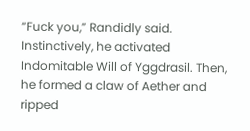“Fuck you,” Randidly said. Instinctively, he activated Indomitable Will of Yggdrasil. Then, he formed a claw of Aether and ripped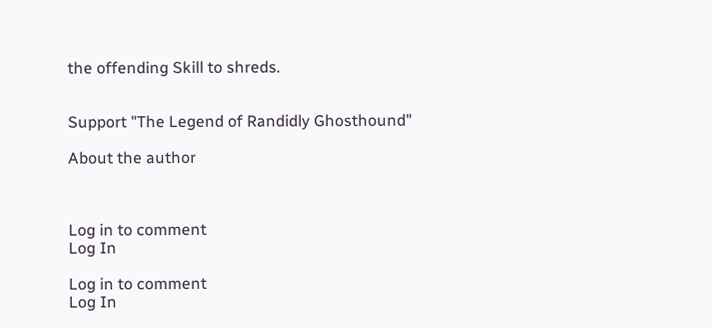the offending Skill to shreds.


Support "The Legend of Randidly Ghosthound"

About the author



Log in to comment
Log In

Log in to comment
Log In